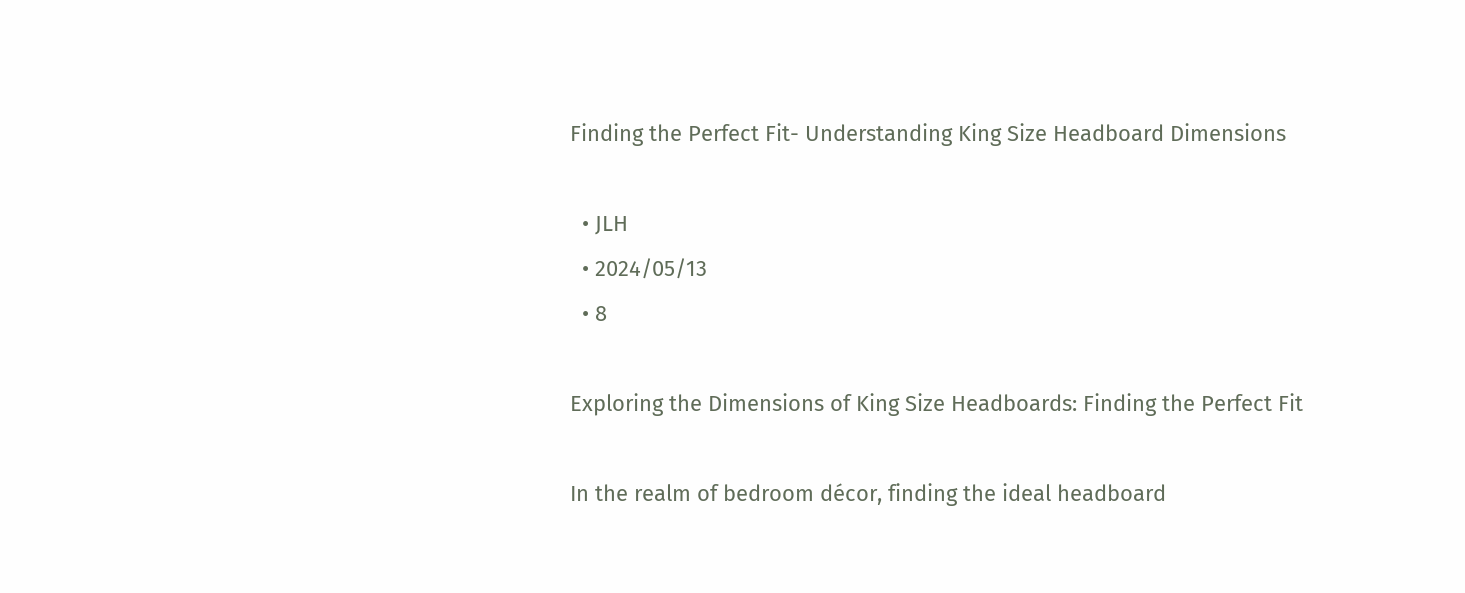Finding the Perfect Fit- Understanding King Size Headboard Dimensions

  • JLH
  • 2024/05/13
  • 8

Exploring the Dimensions of King Size Headboards: Finding the Perfect Fit

In the realm of bedroom décor, finding the ideal headboard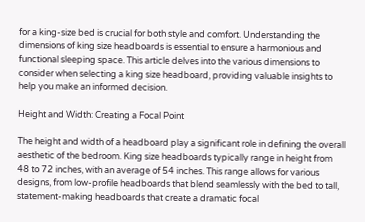for a king-size bed is crucial for both style and comfort. Understanding the dimensions of king size headboards is essential to ensure a harmonious and functional sleeping space. This article delves into the various dimensions to consider when selecting a king size headboard, providing valuable insights to help you make an informed decision.

Height and Width: Creating a Focal Point

The height and width of a headboard play a significant role in defining the overall aesthetic of the bedroom. King size headboards typically range in height from 48 to 72 inches, with an average of 54 inches. This range allows for various designs, from low-profile headboards that blend seamlessly with the bed to tall, statement-making headboards that create a dramatic focal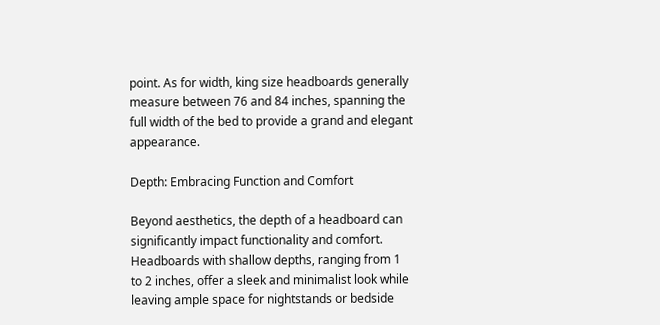point. As for width, king size headboards generally measure between 76 and 84 inches, spanning the full width of the bed to provide a grand and elegant appearance.

Depth: Embracing Function and Comfort

Beyond aesthetics, the depth of a headboard can significantly impact functionality and comfort. Headboards with shallow depths, ranging from 1 to 2 inches, offer a sleek and minimalist look while leaving ample space for nightstands or bedside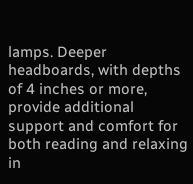lamps. Deeper headboards, with depths of 4 inches or more, provide additional support and comfort for both reading and relaxing in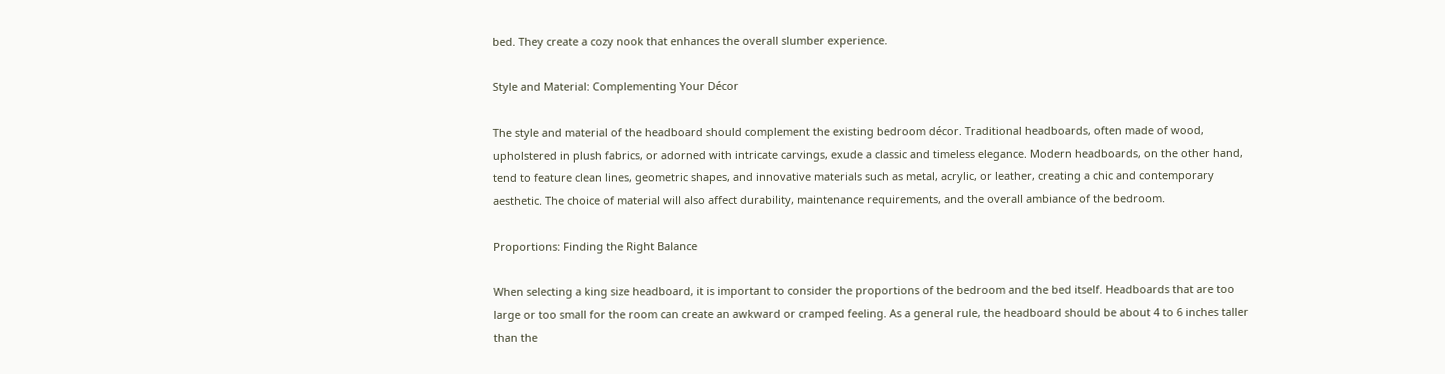bed. They create a cozy nook that enhances the overall slumber experience.

Style and Material: Complementing Your Décor

The style and material of the headboard should complement the existing bedroom décor. Traditional headboards, often made of wood, upholstered in plush fabrics, or adorned with intricate carvings, exude a classic and timeless elegance. Modern headboards, on the other hand, tend to feature clean lines, geometric shapes, and innovative materials such as metal, acrylic, or leather, creating a chic and contemporary aesthetic. The choice of material will also affect durability, maintenance requirements, and the overall ambiance of the bedroom.

Proportions: Finding the Right Balance

When selecting a king size headboard, it is important to consider the proportions of the bedroom and the bed itself. Headboards that are too large or too small for the room can create an awkward or cramped feeling. As a general rule, the headboard should be about 4 to 6 inches taller than the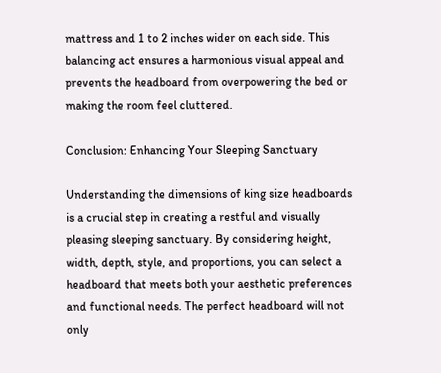mattress and 1 to 2 inches wider on each side. This balancing act ensures a harmonious visual appeal and prevents the headboard from overpowering the bed or making the room feel cluttered.

Conclusion: Enhancing Your Sleeping Sanctuary

Understanding the dimensions of king size headboards is a crucial step in creating a restful and visually pleasing sleeping sanctuary. By considering height, width, depth, style, and proportions, you can select a headboard that meets both your aesthetic preferences and functional needs. The perfect headboard will not only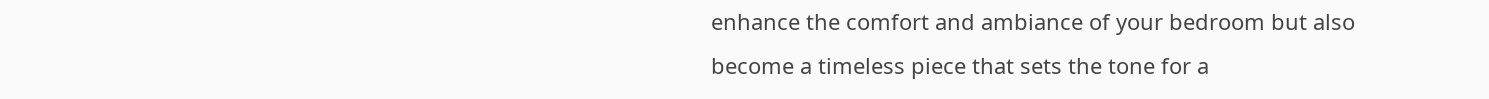enhance the comfort and ambiance of your bedroom but also become a timeless piece that sets the tone for a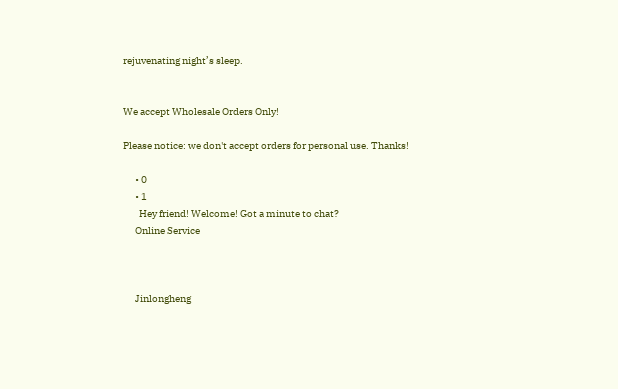rejuvenating night’s sleep.


We accept Wholesale Orders Only!

Please notice: we don't accept orders for personal use. Thanks!

      • 0
      • 1
        Hey friend! Welcome! Got a minute to chat?
      Online Service



      Jinlongheng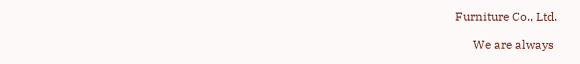Furniture Co., Ltd.

      We are always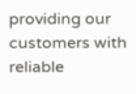providing our customers with reliable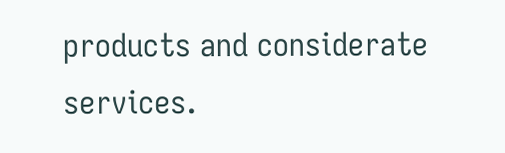products and considerate services.